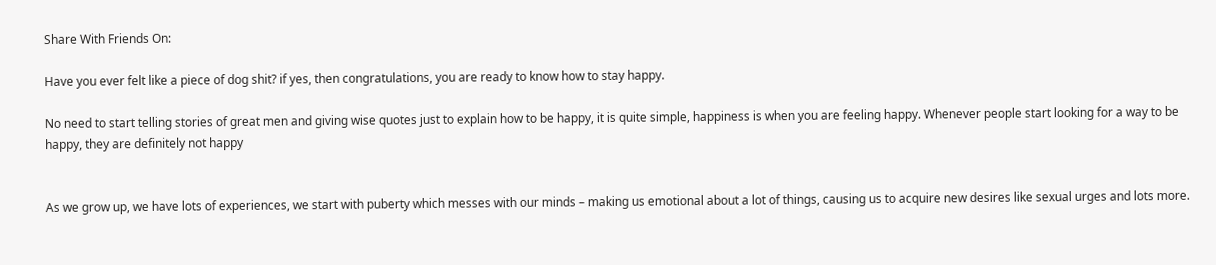Share With Friends On:

Have you ever felt like a piece of dog shit? if yes, then congratulations, you are ready to know how to stay happy.

No need to start telling stories of great men and giving wise quotes just to explain how to be happy, it is quite simple, happiness is when you are feeling happy. Whenever people start looking for a way to be happy, they are definitely not happy


As we grow up, we have lots of experiences, we start with puberty which messes with our minds – making us emotional about a lot of things, causing us to acquire new desires like sexual urges and lots more.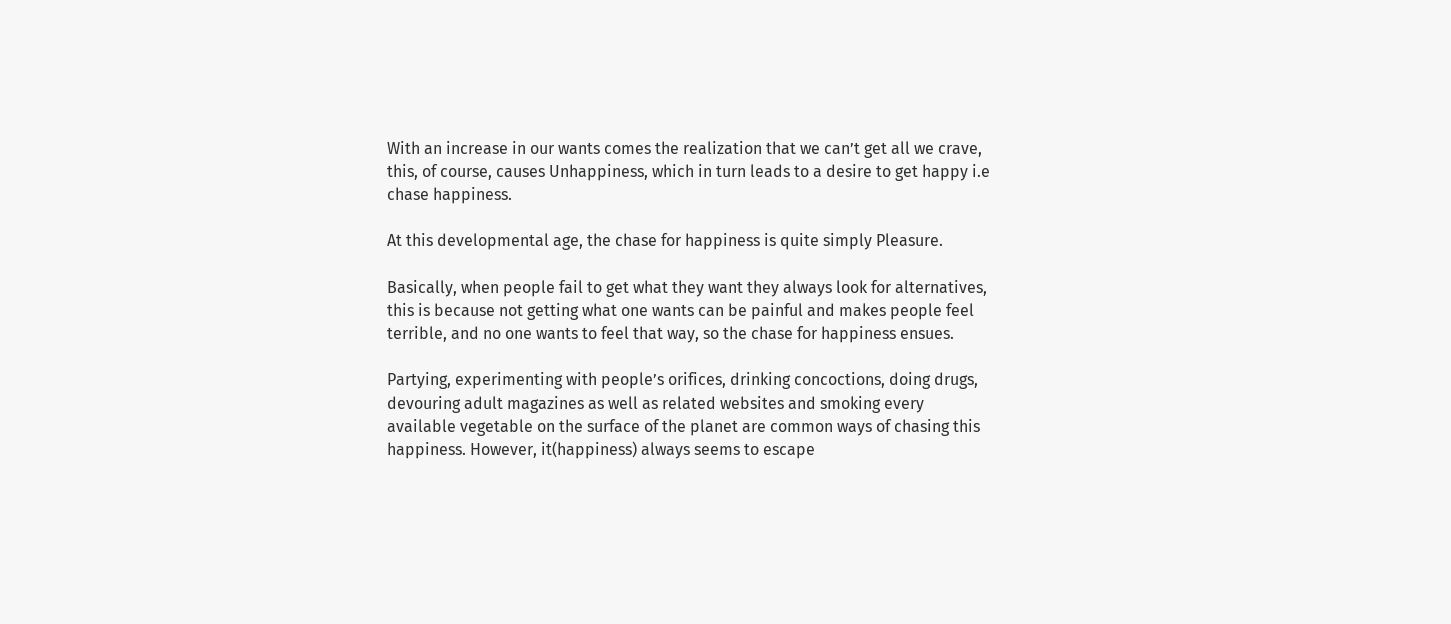With an increase in our wants comes the realization that we can’t get all we crave, this, of course, causes Unhappiness, which in turn leads to a desire to get happy i.e chase happiness.

At this developmental age, the chase for happiness is quite simply Pleasure.

Basically, when people fail to get what they want they always look for alternatives, this is because not getting what one wants can be painful and makes people feel terrible, and no one wants to feel that way, so the chase for happiness ensues.

Partying, experimenting with people’s orifices, drinking concoctions, doing drugs, devouring adult magazines as well as related websites and smoking every available vegetable on the surface of the planet are common ways of chasing this happiness. However, it(happiness) always seems to escape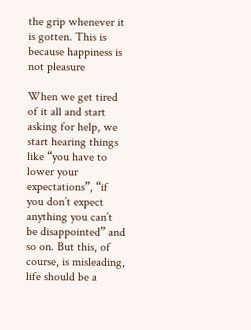the grip whenever it is gotten. This is because happiness is not pleasure

When we get tired of it all and start asking for help, we start hearing things like “you have to lower your expectations”, “if you don’t expect anything you can’t be disappointed” and so on. But this, of course, is misleading, life should be a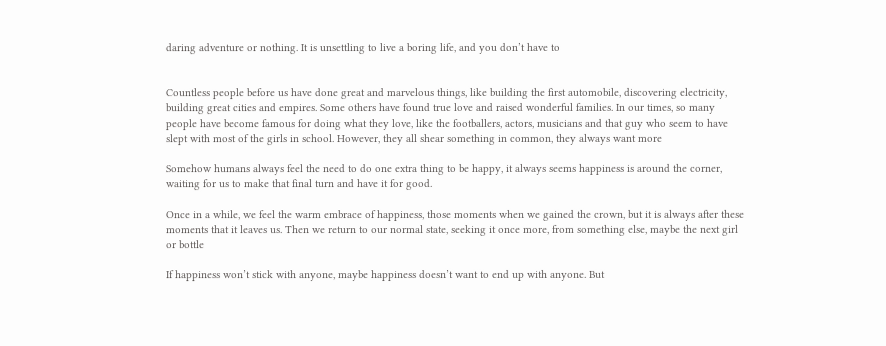daring adventure or nothing. It is unsettling to live a boring life, and you don’t have to


Countless people before us have done great and marvelous things, like building the first automobile, discovering electricity, building great cities and empires. Some others have found true love and raised wonderful families. In our times, so many people have become famous for doing what they love, like the footballers, actors, musicians and that guy who seem to have slept with most of the girls in school. However, they all shear something in common, they always want more

Somehow humans always feel the need to do one extra thing to be happy, it always seems happiness is around the corner, waiting for us to make that final turn and have it for good.

Once in a while, we feel the warm embrace of happiness, those moments when we gained the crown, but it is always after these moments that it leaves us. Then we return to our normal state, seeking it once more, from something else, maybe the next girl or bottle

If happiness won’t stick with anyone, maybe happiness doesn’t want to end up with anyone. But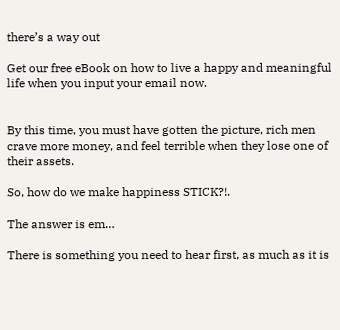there’s a way out

Get our free eBook on how to live a happy and meaningful life when you input your email now.


By this time, you must have gotten the picture, rich men crave more money, and feel terrible when they lose one of their assets.

So, how do we make happiness STICK?!.

The answer is em…

There is something you need to hear first, as much as it is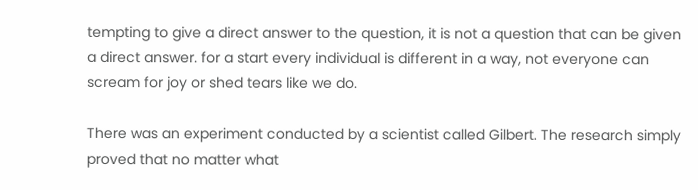tempting to give a direct answer to the question, it is not a question that can be given a direct answer. for a start every individual is different in a way, not everyone can scream for joy or shed tears like we do.

There was an experiment conducted by a scientist called Gilbert. The research simply proved that no matter what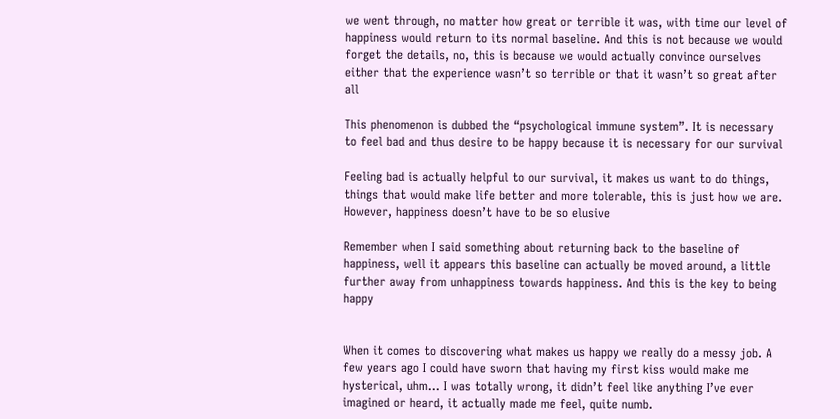we went through, no matter how great or terrible it was, with time our level of happiness would return to its normal baseline. And this is not because we would forget the details, no, this is because we would actually convince ourselves either that the experience wasn’t so terrible or that it wasn’t so great after all

This phenomenon is dubbed the “psychological immune system”. It is necessary to feel bad and thus desire to be happy because it is necessary for our survival

Feeling bad is actually helpful to our survival, it makes us want to do things, things that would make life better and more tolerable, this is just how we are. However, happiness doesn’t have to be so elusive

Remember when I said something about returning back to the baseline of happiness, well it appears this baseline can actually be moved around, a little further away from unhappiness towards happiness. And this is the key to being happy


When it comes to discovering what makes us happy we really do a messy job. A few years ago I could have sworn that having my first kiss would make me hysterical, uhm… I was totally wrong, it didn’t feel like anything I’ve ever imagined or heard, it actually made me feel, quite numb.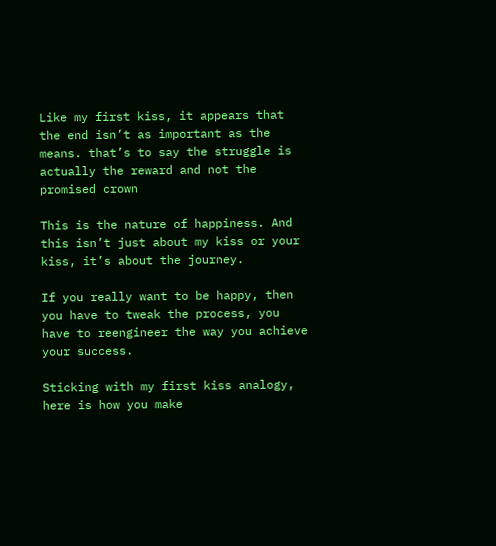Like my first kiss, it appears that the end isn’t as important as the means. that’s to say the struggle is actually the reward and not the promised crown

This is the nature of happiness. And this isn’t just about my kiss or your kiss, it’s about the journey.

If you really want to be happy, then you have to tweak the process, you have to reengineer the way you achieve your success.

Sticking with my first kiss analogy, here is how you make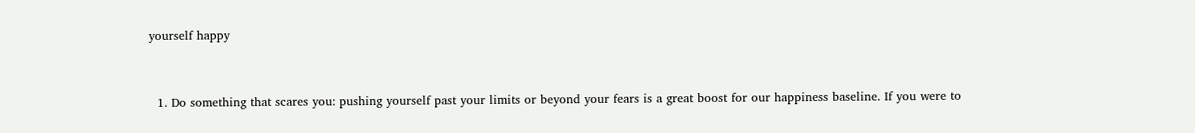yourself happy


  1. Do something that scares you: pushing yourself past your limits or beyond your fears is a great boost for our happiness baseline. If you were to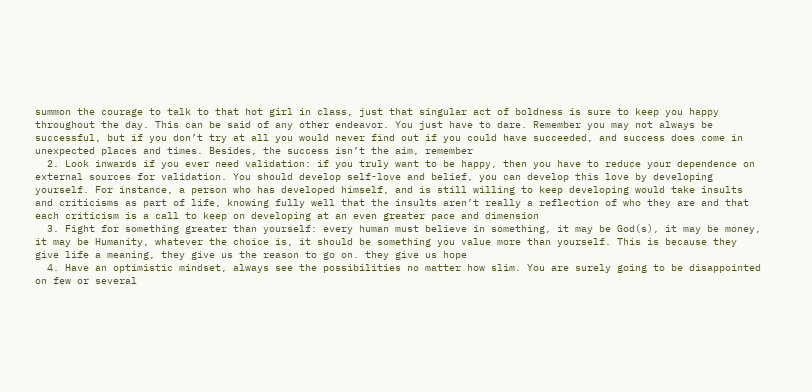summon the courage to talk to that hot girl in class, just that singular act of boldness is sure to keep you happy throughout the day. This can be said of any other endeavor. You just have to dare. Remember you may not always be successful, but if you don’t try at all you would never find out if you could have succeeded, and success does come in unexpected places and times. Besides, the success isn’t the aim, remember
  2. Look inwards if you ever need validation: if you truly want to be happy, then you have to reduce your dependence on external sources for validation. You should develop self-love and belief, you can develop this love by developing yourself. For instance, a person who has developed himself, and is still willing to keep developing would take insults and criticisms as part of life, knowing fully well that the insults aren’t really a reflection of who they are and that each criticism is a call to keep on developing at an even greater pace and dimension
  3. Fight for something greater than yourself: every human must believe in something, it may be God(s), it may be money, it may be Humanity, whatever the choice is, it should be something you value more than yourself. This is because they give life a meaning, they give us the reason to go on. they give us hope
  4. Have an optimistic mindset, always see the possibilities no matter how slim. You are surely going to be disappointed on few or several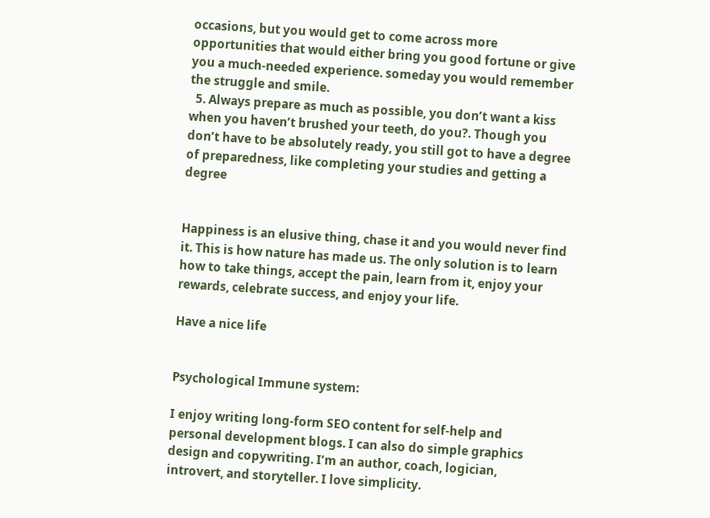occasions, but you would get to come across more opportunities that would either bring you good fortune or give you a much-needed experience. someday you would remember the struggle and smile.
  5. Always prepare as much as possible, you don’t want a kiss when you haven’t brushed your teeth, do you?. Though you don’t have to be absolutely ready, you still got to have a degree of preparedness, like completing your studies and getting a degree


Happiness is an elusive thing, chase it and you would never find it. This is how nature has made us. The only solution is to learn how to take things, accept the pain, learn from it, enjoy your rewards, celebrate success, and enjoy your life.

Have a nice life


Psychological Immune system:

I enjoy writing long-form SEO content for self-help and personal development blogs. I can also do simple graphics design and copywriting. I’m an author, coach, logician, introvert, and storyteller. I love simplicity.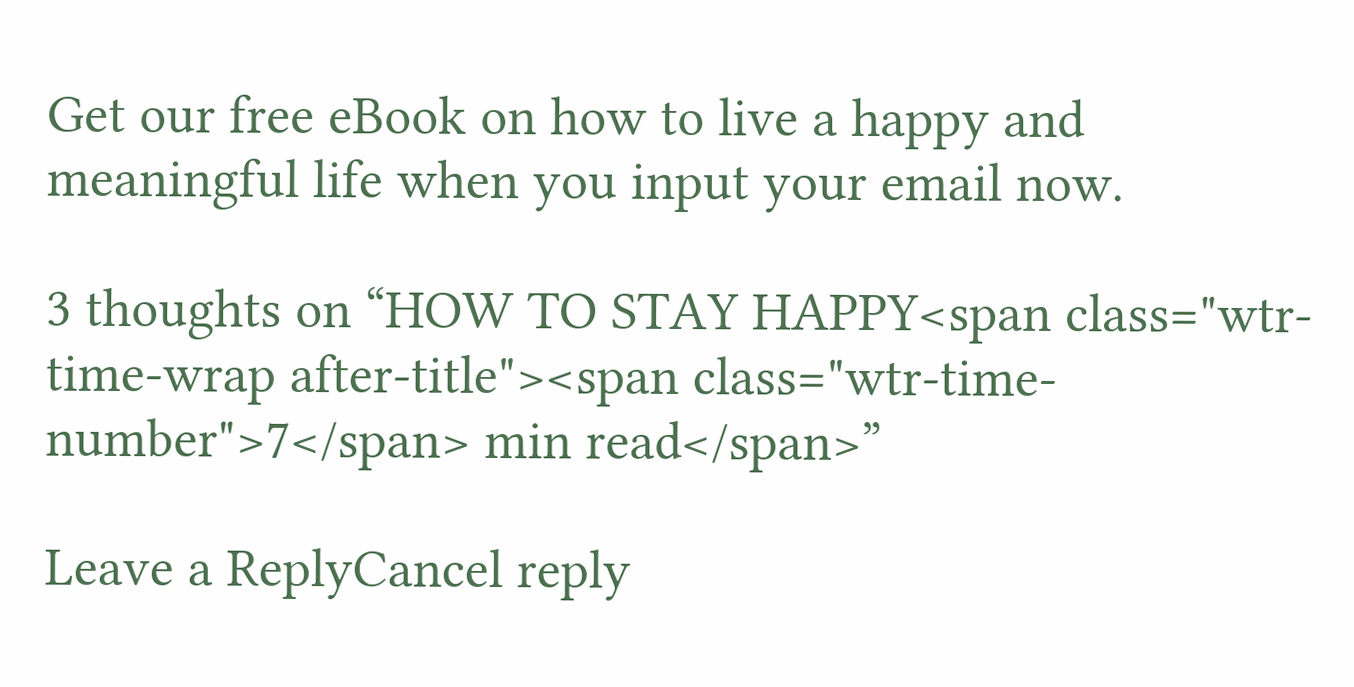Get our free eBook on how to live a happy and meaningful life when you input your email now.

3 thoughts on “HOW TO STAY HAPPY<span class="wtr-time-wrap after-title"><span class="wtr-time-number">7</span> min read</span>”

Leave a ReplyCancel reply